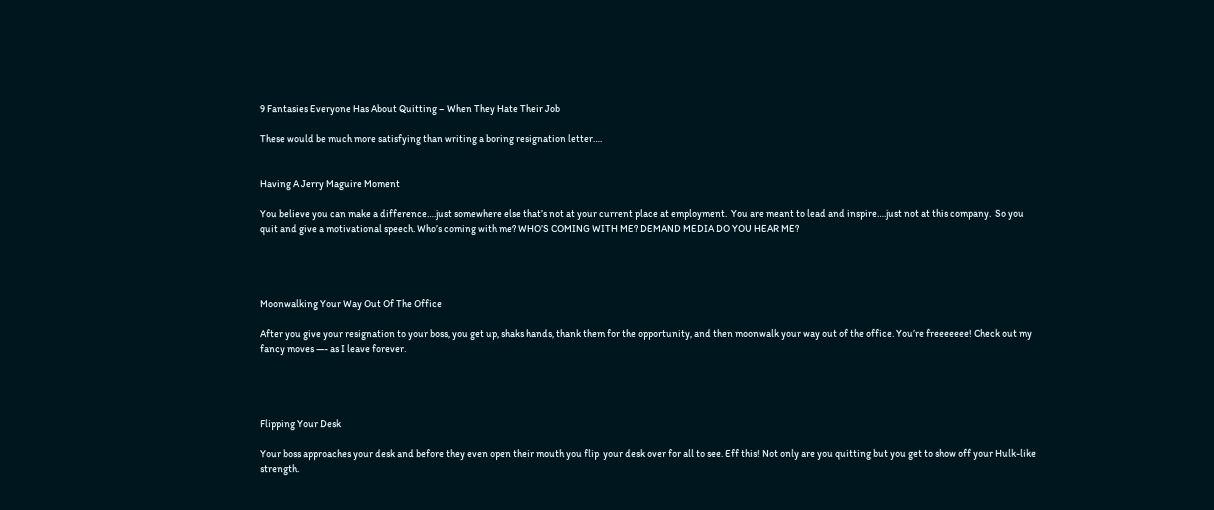9 Fantasies Everyone Has About Quitting – When They Hate Their Job

These would be much more satisfying than writing a boring resignation letter….


Having A Jerry Maguire Moment

You believe you can make a difference….just somewhere else that’s not at your current place at employment.  You are meant to lead and inspire….just not at this company.  So you quit and give a motivational speech. Who’s coming with me? WHO’S COMING WITH ME? DEMAND MEDIA DO YOU HEAR ME?




Moonwalking Your Way Out Of The Office

After you give your resignation to your boss, you get up, shaks hands, thank them for the opportunity, and then moonwalk your way out of the office. You’re freeeeeee! Check out my fancy moves —- as I leave forever.




Flipping Your Desk

Your boss approaches your desk and before they even open their mouth you flip  your desk over for all to see. Eff this! Not only are you quitting but you get to show off your Hulk-like strength.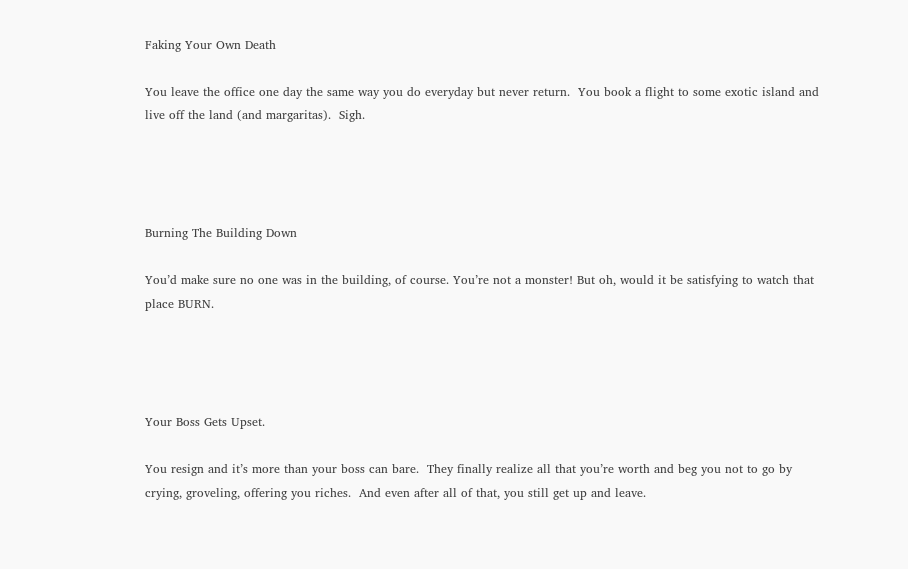Faking Your Own Death

You leave the office one day the same way you do everyday but never return.  You book a flight to some exotic island and live off the land (and margaritas).  Sigh.




Burning The Building Down

You’d make sure no one was in the building, of course. You’re not a monster! But oh, would it be satisfying to watch that place BURN.




Your Boss Gets Upset.

You resign and it’s more than your boss can bare.  They finally realize all that you’re worth and beg you not to go by crying, groveling, offering you riches.  And even after all of that, you still get up and leave.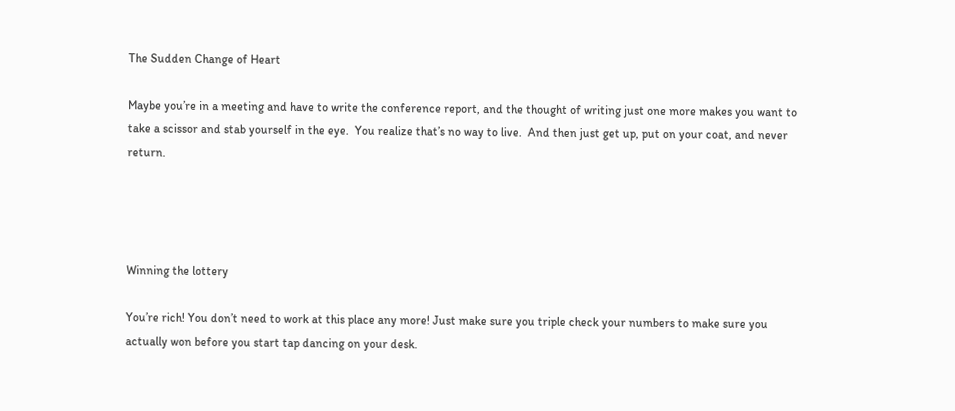The Sudden Change of Heart

Maybe you’re in a meeting and have to write the conference report, and the thought of writing just one more makes you want to take a scissor and stab yourself in the eye.  You realize that’s no way to live.  And then just get up, put on your coat, and never return.




Winning the lottery

You’re rich! You don’t need to work at this place any more! Just make sure you triple check your numbers to make sure you actually won before you start tap dancing on your desk.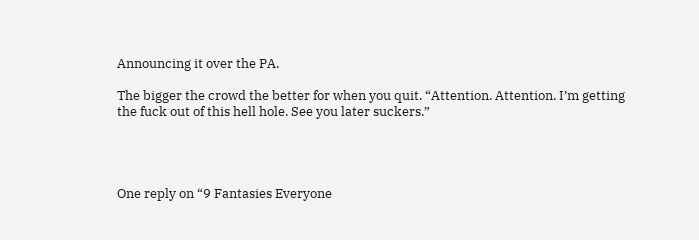Announcing it over the PA.

The bigger the crowd the better for when you quit. “Attention. Attention. I’m getting the fuck out of this hell hole. See you later suckers.”




One reply on “9 Fantasies Everyone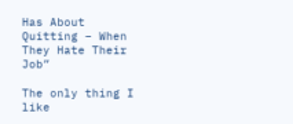Has About Quitting – When They Hate Their Job”

The only thing I like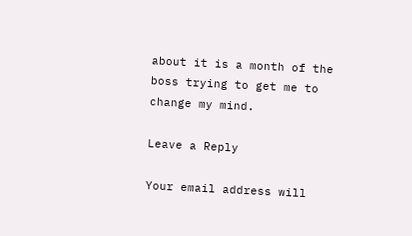about it is a month of the boss trying to get me to change my mind.

Leave a Reply

Your email address will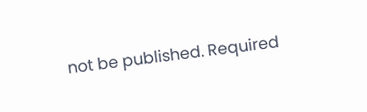not be published. Required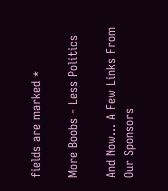fields are marked *

More Boobs - Less Politics

And Now... A Few Links From Our Sponsors